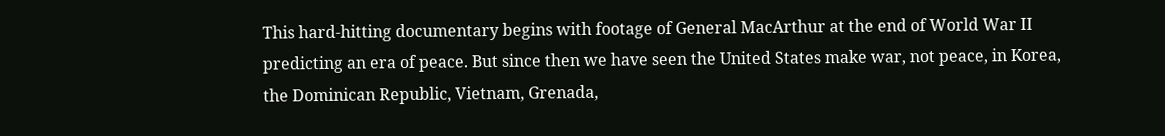This hard-hitting documentary begins with footage of General MacArthur at the end of World War II predicting an era of peace. But since then we have seen the United States make war, not peace, in Korea, the Dominican Republic, Vietnam, Grenada,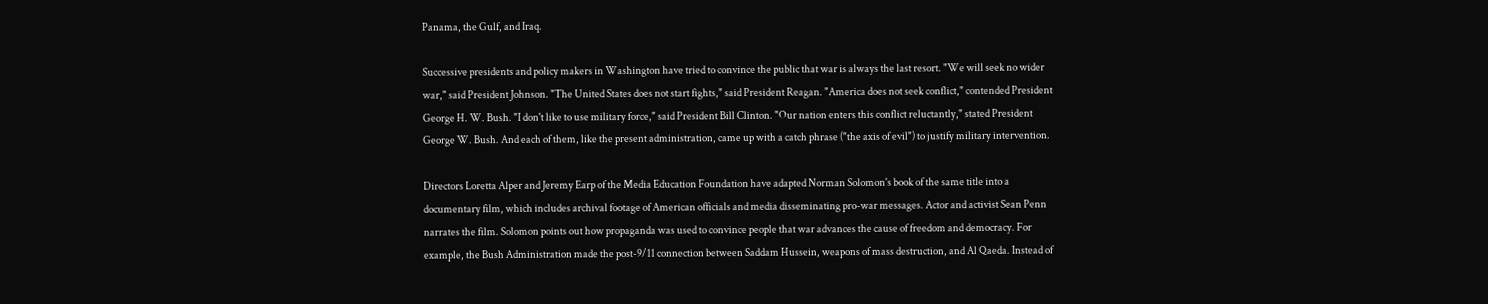Panama, the Gulf, and Iraq.

Successive presidents and policy makers in Washington have tried to convince the public that war is always the last resort. "We will seek no wider war," said President Johnson. "The United States does not start fights," said President Reagan. "America does not seek conflict," contended President George H. W. Bush. "I don't like to use military force," said President Bill Clinton. "Our nation enters this conflict reluctantly," stated President George W. Bush. And each of them, like the present administration, came up with a catch phrase ("the axis of evil") to justify military intervention.

Directors Loretta Alper and Jeremy Earp of the Media Education Foundation have adapted Norman Solomon's book of the same title into a documentary film, which includes archival footage of American officials and media disseminating pro-war messages. Actor and activist Sean Penn narrates the film. Solomon points out how propaganda was used to convince people that war advances the cause of freedom and democracy. For example, the Bush Administration made the post-9/11 connection between Saddam Hussein, weapons of mass destruction, and Al Qaeda. Instead of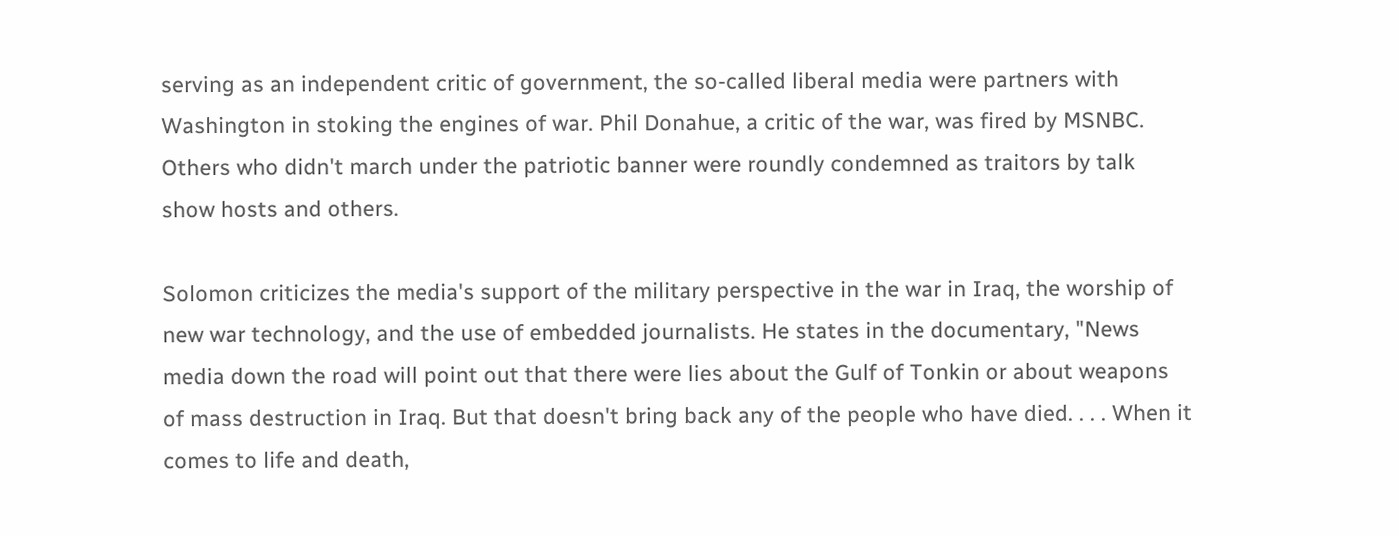serving as an independent critic of government, the so-called liberal media were partners with Washington in stoking the engines of war. Phil Donahue, a critic of the war, was fired by MSNBC. Others who didn't march under the patriotic banner were roundly condemned as traitors by talk show hosts and others.

Solomon criticizes the media's support of the military perspective in the war in Iraq, the worship of new war technology, and the use of embedded journalists. He states in the documentary, "News media down the road will point out that there were lies about the Gulf of Tonkin or about weapons of mass destruction in Iraq. But that doesn't bring back any of the people who have died. . . . When it comes to life and death,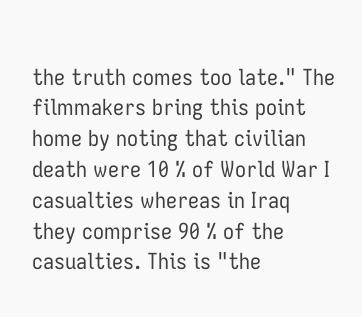the truth comes too late." The filmmakers bring this point home by noting that civilian death were 10 % of World War I casualties whereas in Iraq they comprise 90 % of the casualties. This is "the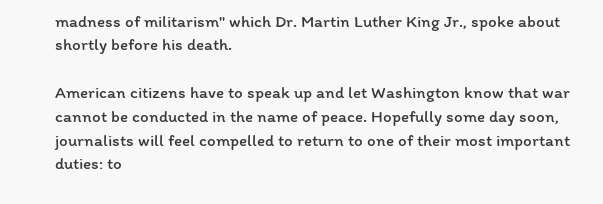madness of militarism" which Dr. Martin Luther King Jr., spoke about shortly before his death.

American citizens have to speak up and let Washington know that war cannot be conducted in the name of peace. Hopefully some day soon, journalists will feel compelled to return to one of their most important duties: to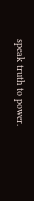speak truth to power.